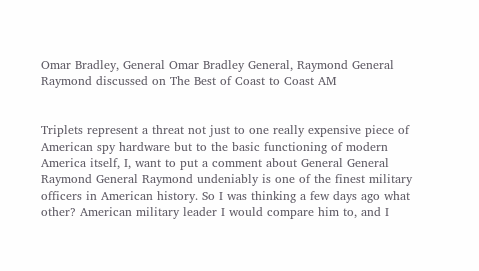Omar Bradley, General Omar Bradley General, Raymond General Raymond discussed on The Best of Coast to Coast AM


Triplets represent a threat not just to one really expensive piece of American spy hardware but to the basic functioning of modern America itself, I, want to put a comment about General General Raymond General Raymond undeniably is one of the finest military officers in American history. So I was thinking a few days ago what other? American military leader I would compare him to, and I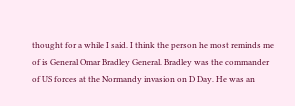thought for a while I said. I think the person he most reminds me of is General Omar Bradley General. Bradley was the commander of US forces at the Normandy invasion on D Day. He was an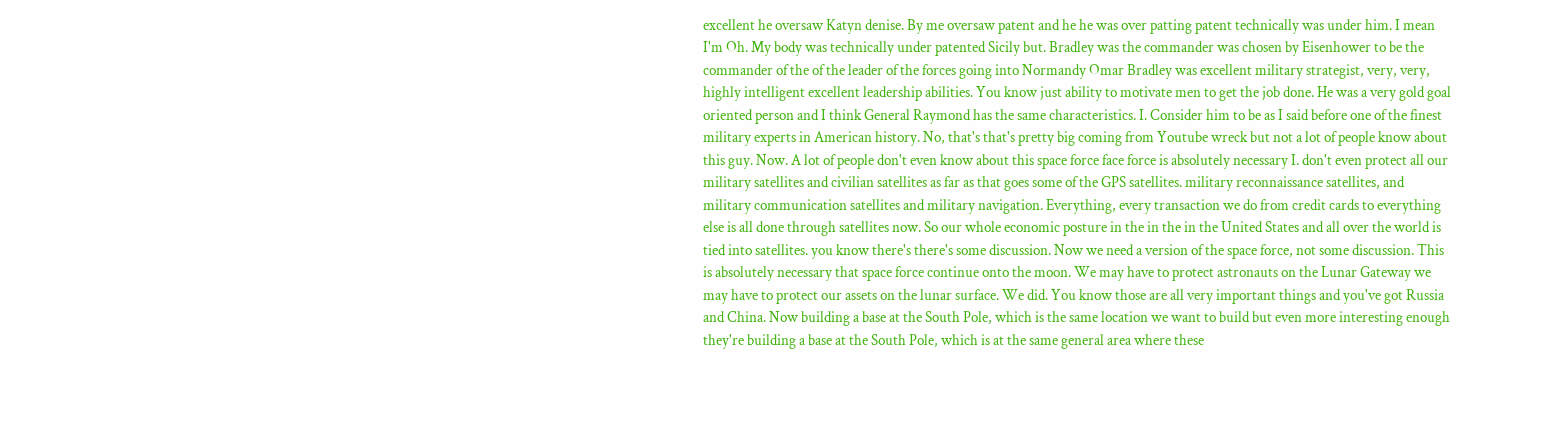excellent he oversaw Katyn denise. By me oversaw patent and he he was over patting patent technically was under him. I mean I'm Oh. My body was technically under patented Sicily but. Bradley was the commander was chosen by Eisenhower to be the commander of the of the leader of the forces going into Normandy Omar Bradley was excellent military strategist, very, very, highly intelligent excellent leadership abilities. You know just ability to motivate men to get the job done. He was a very gold goal oriented person and I think General Raymond has the same characteristics. I. Consider him to be as I said before one of the finest military experts in American history. No, that's that's pretty big coming from Youtube wreck but not a lot of people know about this guy. Now. A lot of people don't even know about this space force face force is absolutely necessary I. don't even protect all our military satellites and civilian satellites as far as that goes some of the GPS satellites. military reconnaissance satellites, and military communication satellites and military navigation. Everything, every transaction we do from credit cards to everything else is all done through satellites now. So our whole economic posture in the in the in the United States and all over the world is tied into satellites. you know there's there's some discussion. Now we need a version of the space force, not some discussion. This is absolutely necessary that space force continue onto the moon. We may have to protect astronauts on the Lunar Gateway we may have to protect our assets on the lunar surface. We did. You know those are all very important things and you've got Russia and China. Now building a base at the South Pole, which is the same location we want to build but even more interesting enough they're building a base at the South Pole, which is at the same general area where these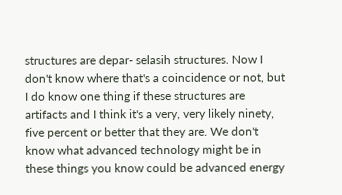structures are depar- selasih structures. Now I don't know where that's a coincidence or not, but I do know one thing if these structures are artifacts and I think it's a very, very likely ninety, five percent or better that they are. We don't know what advanced technology might be in these things you know could be advanced energy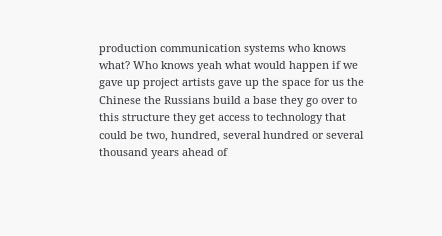production communication systems who knows what? Who knows yeah what would happen if we gave up project artists gave up the space for us the Chinese the Russians build a base they go over to this structure they get access to technology that could be two, hundred, several hundred or several thousand years ahead of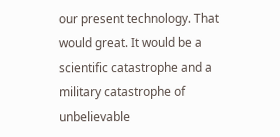our present technology. That would great. It would be a scientific catastrophe and a military catastrophe of unbelievable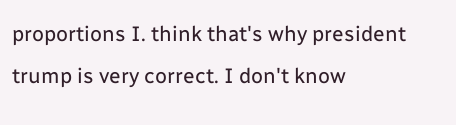proportions I. think that's why president trump is very correct. I don't know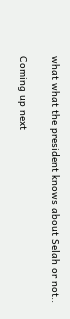what what the president knows about Selah or not..

Coming up next